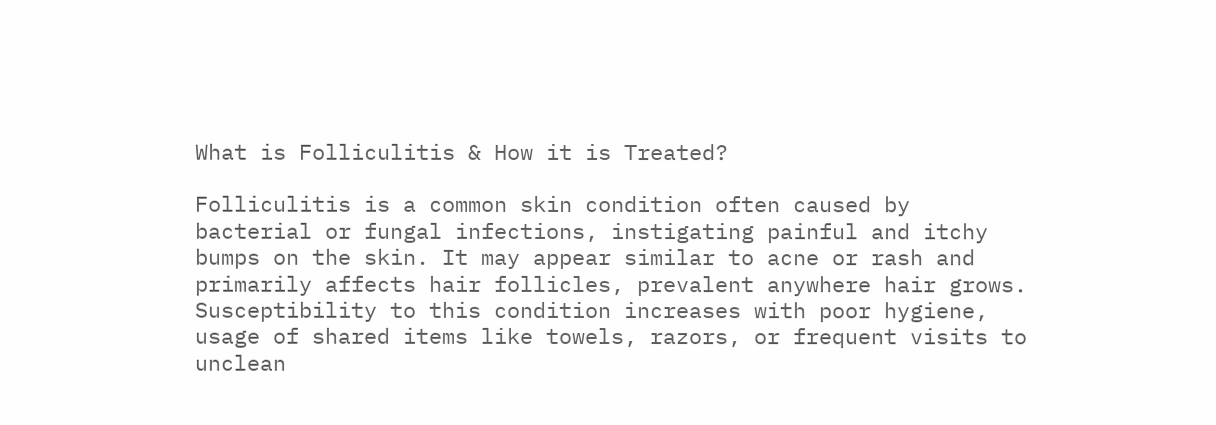What is Folliculitis & How it is Treated?

Folliculitis is a common skin condition often caused by bacterial or fungal infections, instigating painful and itchy bumps on the skin. It may appear similar to acne or rash and primarily affects hair follicles, prevalent anywhere hair grows. Susceptibility to this condition increases with poor hygiene, usage of shared items like towels, razors, or frequent visits to unclean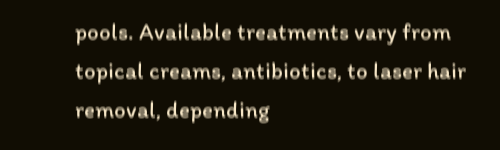pools. Available treatments vary from topical creams, antibiotics, to laser hair removal, depending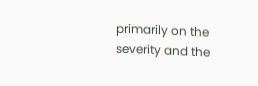primarily on the severity and the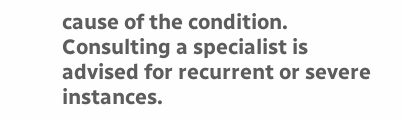cause of the condition. Consulting a specialist is advised for recurrent or severe instances.